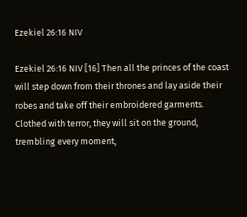Ezekiel 26:16 NIV

Ezekiel 26:16 NIV [16] Then all the princes of the coast will step down from their thrones and lay aside their robes and take off their embroidered garments. Clothed with terror, they will sit on the ground, trembling every moment,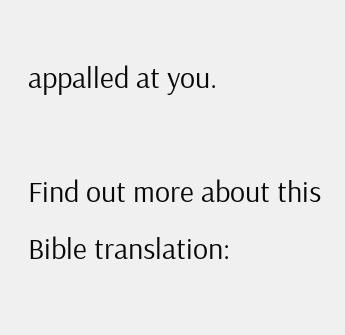appalled at you.

Find out more about this Bible translation: